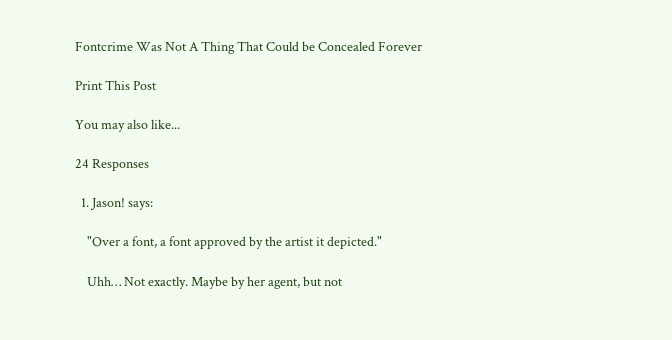Fontcrime Was Not A Thing That Could be Concealed Forever

Print This Post

You may also like...

24 Responses

  1. Jason! says:

    "Over a font, a font approved by the artist it depicted."

    Uhh… Not exactly. Maybe by her agent, but not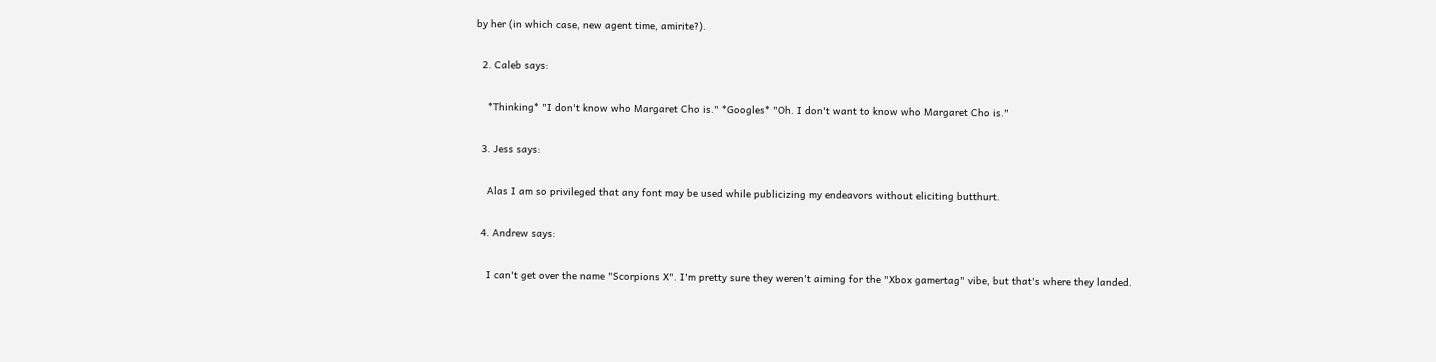by her (in which case, new agent time, amirite?).

  2. Caleb says:

    *Thinking* "I don't know who Margaret Cho is." *Googles* "Oh. I don't want to know who Margaret Cho is."

  3. Jess says:

    Alas I am so privileged that any font may be used while publicizing my endeavors without eliciting butthurt.

  4. Andrew says:

    I can't get over the name "Scorpions X". I'm pretty sure they weren't aiming for the "Xbox gamertag" vibe, but that's where they landed.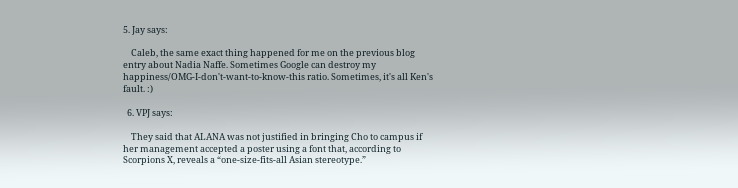5. Jay says:

    Caleb, the same exact thing happened for me on the previous blog entry about Nadia Naffe. Sometimes Google can destroy my happiness/OMG-I-don't-want-to-know-this ratio. Sometimes, it's all Ken's fault. :)

  6. VPJ says:

    They said that ALANA was not justified in bringing Cho to campus if her management accepted a poster using a font that, according to Scorpions X, reveals a “one-size-fits-all Asian stereotype.”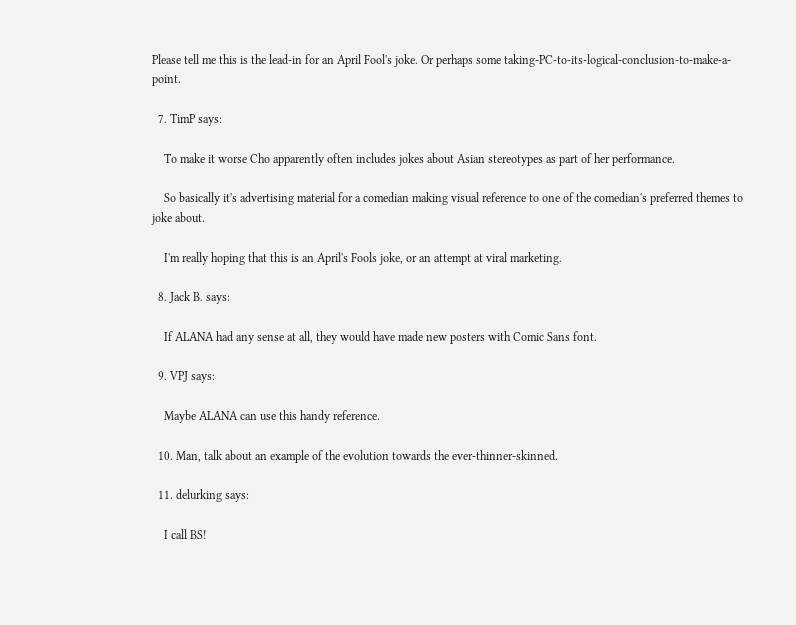Please tell me this is the lead-in for an April Fool's joke. Or perhaps some taking-PC-to-its-logical-conclusion-to-make-a-point.

  7. TimP says:

    To make it worse Cho apparently often includes jokes about Asian stereotypes as part of her performance.

    So basically it's advertising material for a comedian making visual reference to one of the comedian's preferred themes to joke about.

    I'm really hoping that this is an April's Fools joke, or an attempt at viral marketing.

  8. Jack B. says:

    If ALANA had any sense at all, they would have made new posters with Comic Sans font.

  9. VPJ says:

    Maybe ALANA can use this handy reference.

  10. Man, talk about an example of the evolution towards the ever-thinner-skinned.

  11. delurking says:

    I call BS!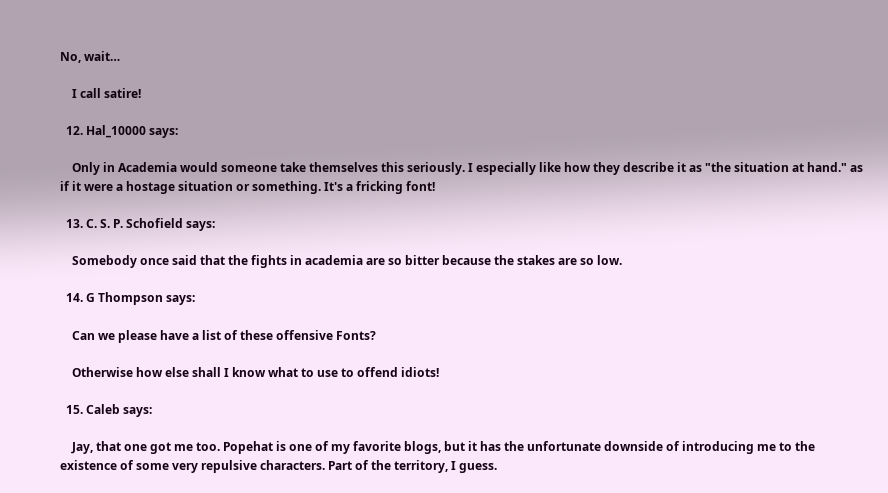No, wait…

    I call satire!

  12. Hal_10000 says:

    Only in Academia would someone take themselves this seriously. I especially like how they describe it as "the situation at hand." as if it were a hostage situation or something. It's a fricking font!

  13. C. S. P. Schofield says:

    Somebody once said that the fights in academia are so bitter because the stakes are so low.

  14. G Thompson says:

    Can we please have a list of these offensive Fonts?

    Otherwise how else shall I know what to use to offend idiots!

  15. Caleb says:

    Jay, that one got me too. Popehat is one of my favorite blogs, but it has the unfortunate downside of introducing me to the existence of some very repulsive characters. Part of the territory, I guess.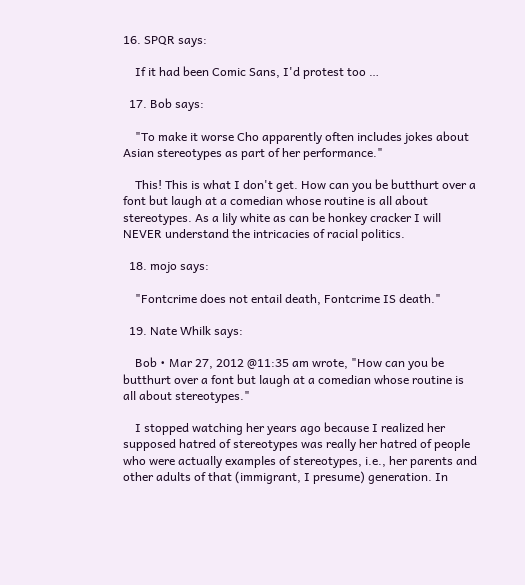16. SPQR says:

    If it had been Comic Sans, I'd protest too …

  17. Bob says:

    "To make it worse Cho apparently often includes jokes about Asian stereotypes as part of her performance."

    This! This is what I don't get. How can you be butthurt over a font but laugh at a comedian whose routine is all about stereotypes. As a lily white as can be honkey cracker I will NEVER understand the intricacies of racial politics.

  18. mojo says:

    "Fontcrime does not entail death, Fontcrime IS death."

  19. Nate Whilk says:

    Bob • Mar 27, 2012 @11:35 am wrote, "How can you be butthurt over a font but laugh at a comedian whose routine is all about stereotypes."

    I stopped watching her years ago because I realized her supposed hatred of stereotypes was really her hatred of people who were actually examples of stereotypes, i.e., her parents and other adults of that (immigrant, I presume) generation. In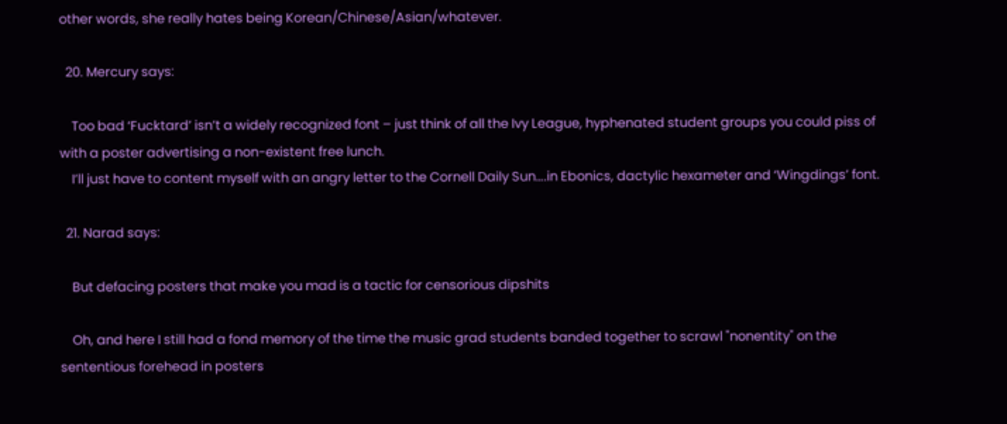other words, she really hates being Korean/Chinese/Asian/whatever.

  20. Mercury says:

    Too bad ‘Fucktard’ isn’t a widely recognized font – just think of all the Ivy League, hyphenated student groups you could piss of with a poster advertising a non-existent free lunch.
    I’ll just have to content myself with an angry letter to the Cornell Daily Sun….in Ebonics, dactylic hexameter and ‘Wingdings’ font.

  21. Narad says:

    But defacing posters that make you mad is a tactic for censorious dipshits

    Oh, and here I still had a fond memory of the time the music grad students banded together to scrawl "nonentity" on the sententious forehead in posters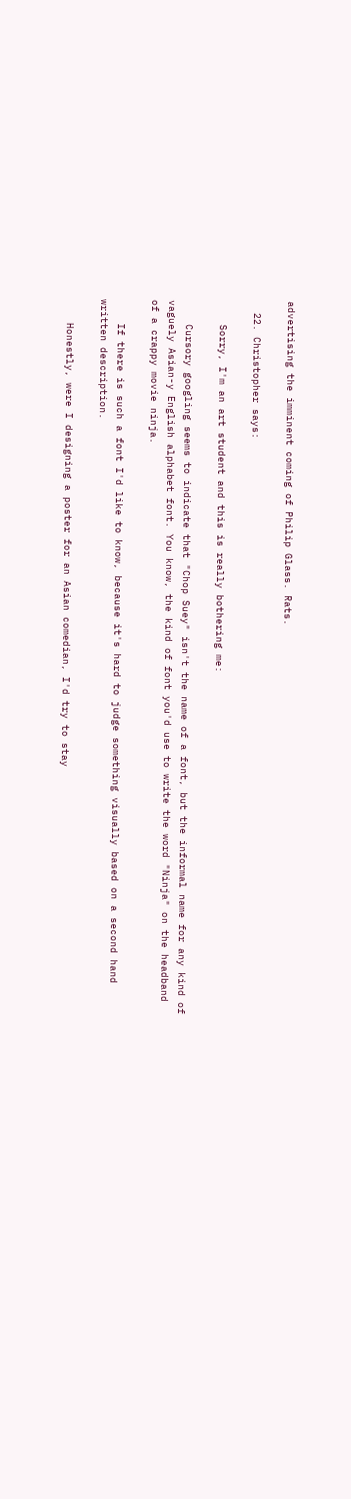advertising the imminent coming of Philip Glass. Rats.

  22. Christopher says:

    Sorry, I'm an art student and this is really bothering me:

    Cursory googling seems to indicate that "Chop Suey" isn't the name of a font, but the informal name for any kind of vaguely Asian-y English alphabet font. You know, the kind of font you'd use to write the word "Ninja" on the headband of a crappy movie ninja.

    If there is such a font I'd like to know, because it's hard to judge something visually based on a second hand written description.

    Honestly, were I designing a poster for an Asian comedian, I'd try to stay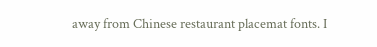away from Chinese restaurant placemat fonts. I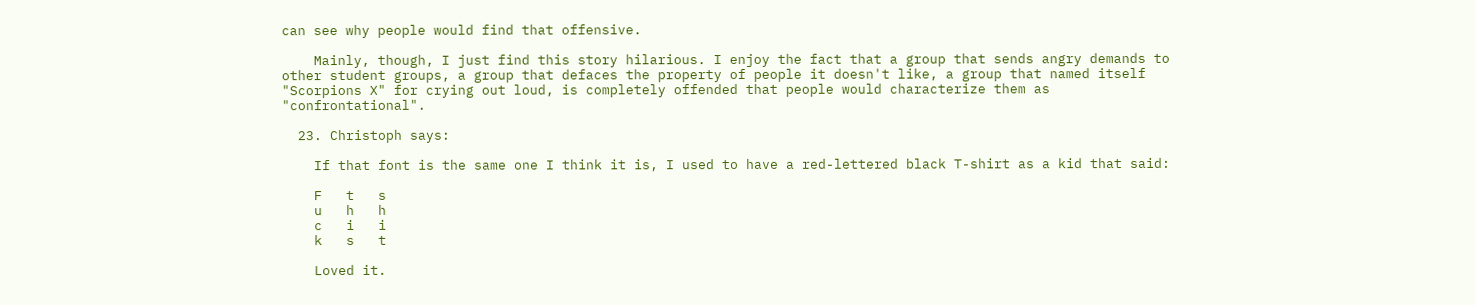can see why people would find that offensive.

    Mainly, though, I just find this story hilarious. I enjoy the fact that a group that sends angry demands to other student groups, a group that defaces the property of people it doesn't like, a group that named itself "Scorpions X" for crying out loud, is completely offended that people would characterize them as "confrontational".

  23. Christoph says:

    If that font is the same one I think it is, I used to have a red-lettered black T-shirt as a kid that said:

    F   t   s
    u   h   h
    c   i   i
    k   s   t

    Loved it.